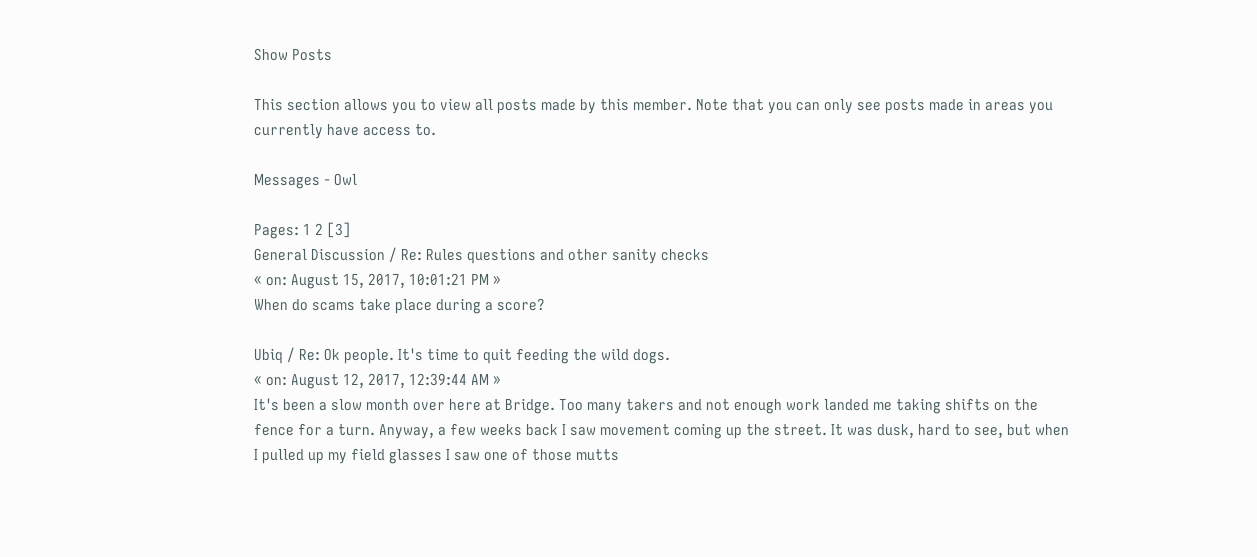Show Posts

This section allows you to view all posts made by this member. Note that you can only see posts made in areas you currently have access to.

Messages - Owl

Pages: 1 2 [3]
General Discussion / Re: Rules questions and other sanity checks
« on: August 15, 2017, 10:01:21 PM »
When do scams take place during a score?

Ubiq / Re: Ok people. It's time to quit feeding the wild dogs.
« on: August 12, 2017, 12:39:44 AM »
It's been a slow month over here at Bridge. Too many takers and not enough work landed me taking shifts on the fence for a turn. Anyway, a few weeks back I saw movement coming up the street. It was dusk, hard to see, but when I pulled up my field glasses I saw one of those mutts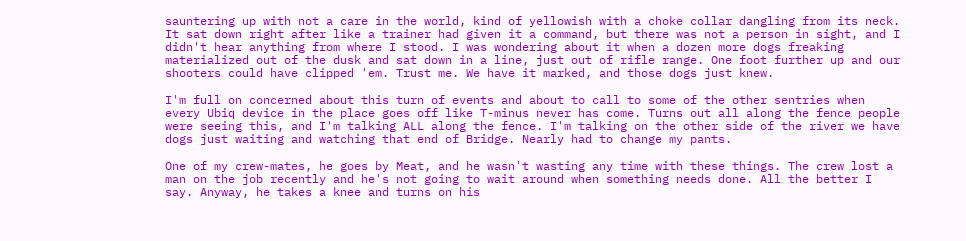sauntering up with not a care in the world, kind of yellowish with a choke collar dangling from its neck. It sat down right after like a trainer had given it a command, but there was not a person in sight, and I didn't hear anything from where I stood. I was wondering about it when a dozen more dogs freaking materialized out of the dusk and sat down in a line, just out of rifle range. One foot further up and our shooters could have clipped 'em. Trust me. We have it marked, and those dogs just knew.

I'm full on concerned about this turn of events and about to call to some of the other sentries when every Ubiq device in the place goes off like T-minus never has come. Turns out all along the fence people were seeing this, and I'm talking ALL along the fence. I'm talking on the other side of the river we have dogs just waiting and watching that end of Bridge. Nearly had to change my pants.

One of my crew-mates, he goes by Meat, and he wasn't wasting any time with these things. The crew lost a man on the job recently and he's not going to wait around when something needs done. All the better I say. Anyway, he takes a knee and turns on his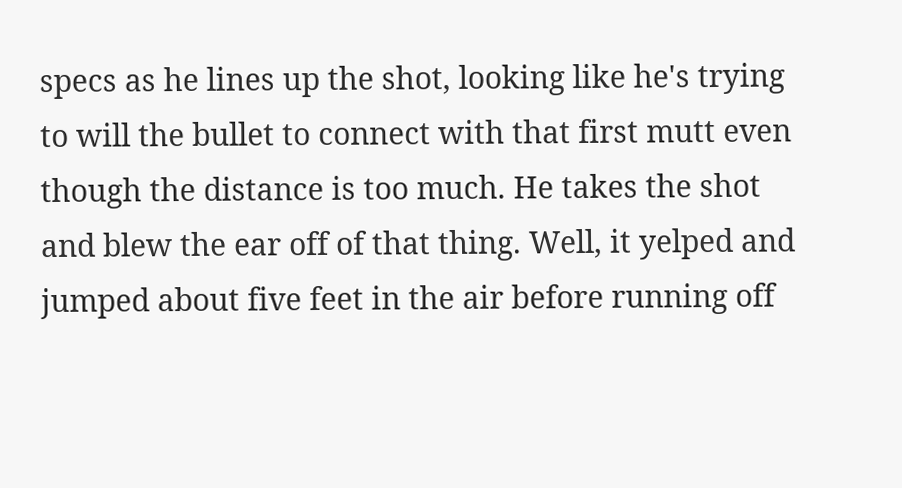specs as he lines up the shot, looking like he's trying to will the bullet to connect with that first mutt even though the distance is too much. He takes the shot and blew the ear off of that thing. Well, it yelped and jumped about five feet in the air before running off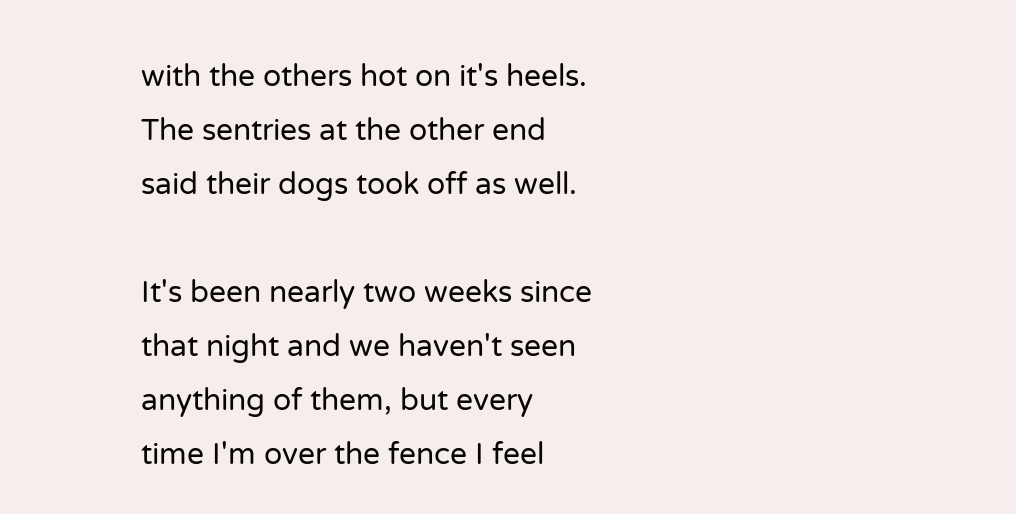with the others hot on it's heels. The sentries at the other end said their dogs took off as well.

It's been nearly two weeks since that night and we haven't seen anything of them, but every time I'm over the fence I feel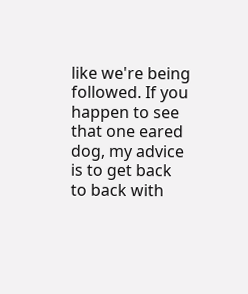like we're being followed. If you happen to see that one eared dog, my advice is to get back to back with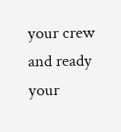your crew and ready your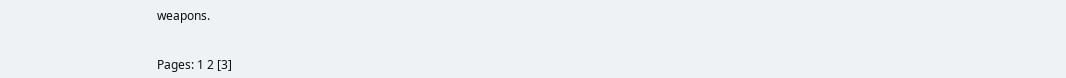weapons.


Pages: 1 2 [3]